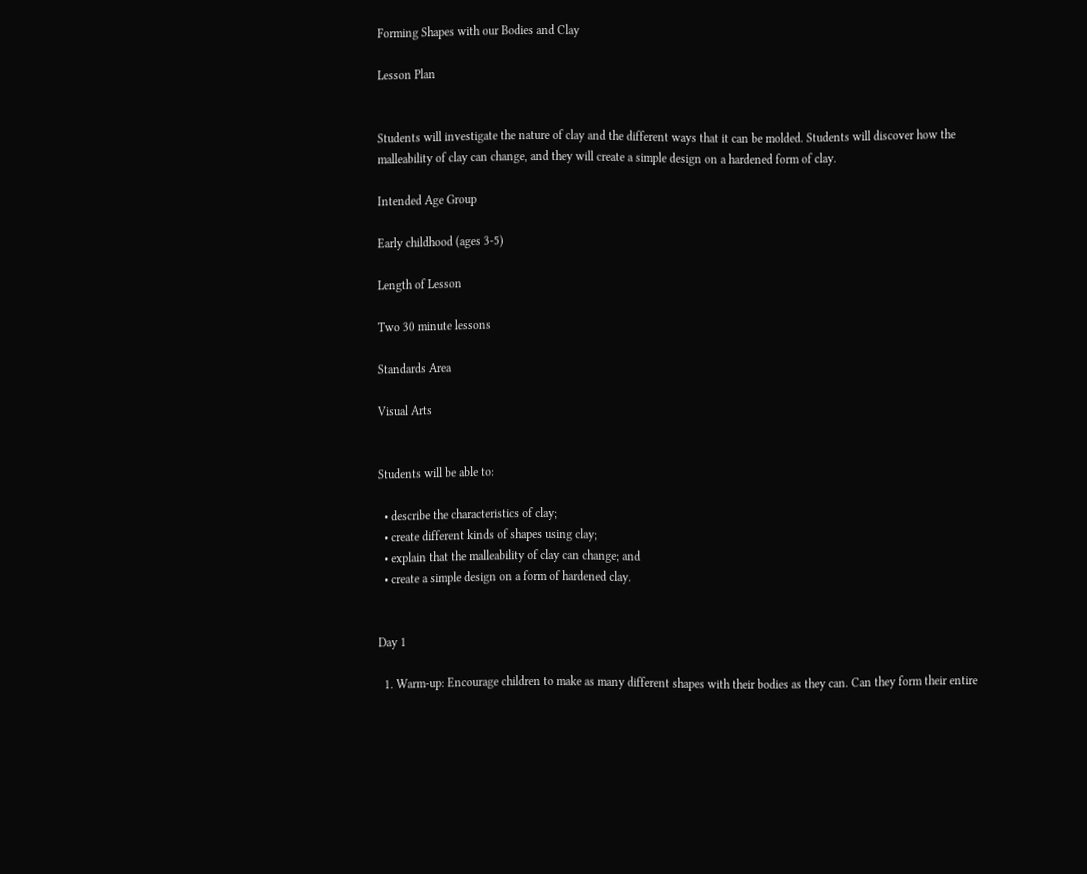Forming Shapes with our Bodies and Clay

Lesson Plan


Students will investigate the nature of clay and the different ways that it can be molded. Students will discover how the malleability of clay can change, and they will create a simple design on a hardened form of clay.

Intended Age Group

Early childhood (ages 3-5)

Length of Lesson

Two 30 minute lessons

Standards Area

Visual Arts


Students will be able to:

  • describe the characteristics of clay;
  • create different kinds of shapes using clay;
  • explain that the malleability of clay can change; and
  • create a simple design on a form of hardened clay.


Day 1

  1. Warm-up: Encourage children to make as many different shapes with their bodies as they can. Can they form their entire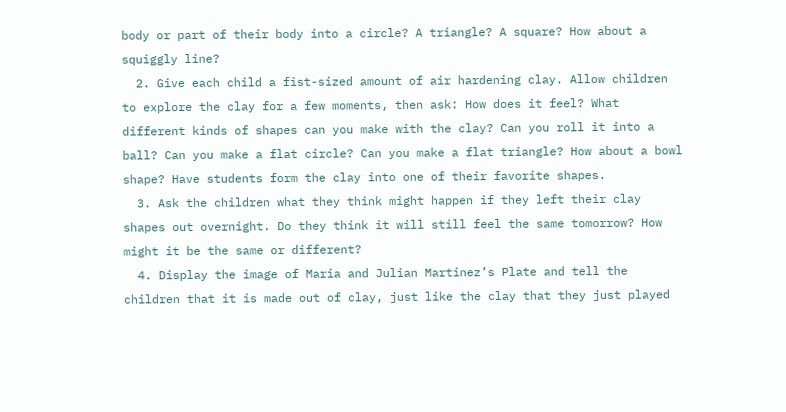body or part of their body into a circle? A triangle? A square? How about a squiggly line?
  2. Give each child a fist-sized amount of air hardening clay. Allow children to explore the clay for a few moments, then ask: How does it feel? What different kinds of shapes can you make with the clay? Can you roll it into a ball? Can you make a flat circle? Can you make a flat triangle? How about a bowl shape? Have students form the clay into one of their favorite shapes.
  3. Ask the children what they think might happen if they left their clay shapes out overnight. Do they think it will still feel the same tomorrow? How might it be the same or different?
  4. Display the image of Maria and Julian Martinez’s Plate and tell the children that it is made out of clay, just like the clay that they just played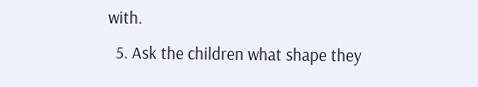with.
  5. Ask the children what shape they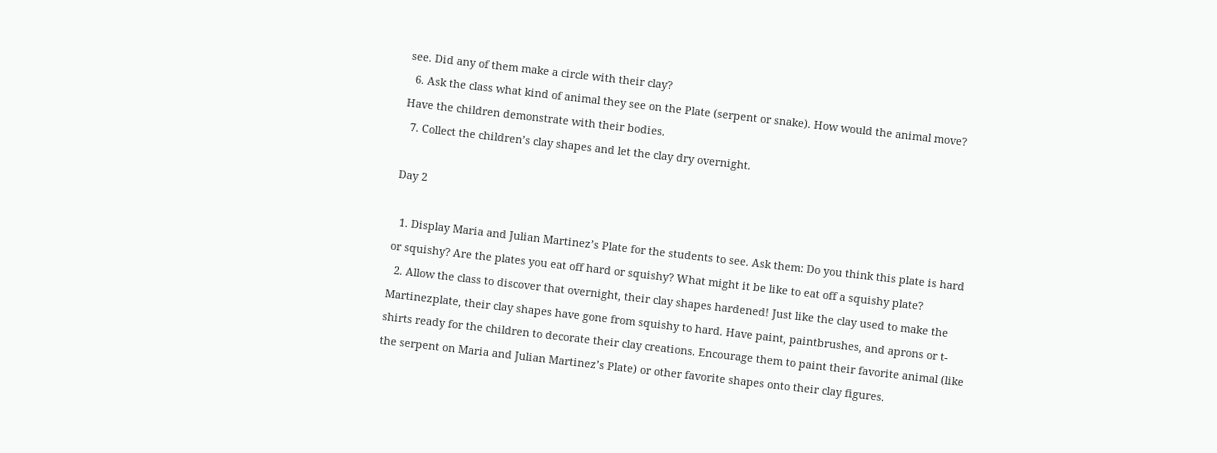see. Did any of them make a circle with their clay?
  6. Ask the class what kind of animal they see on the Plate (serpent or snake). How would the animal move? Have the children demonstrate with their bodies.
  7. Collect the children’s clay shapes and let the clay dry overnight.

Day 2

  1. Display Maria and Julian Martinez’s Plate for the students to see. Ask them: Do you think this plate is hard or squishy? Are the plates you eat off hard or squishy? What might it be like to eat off a squishy plate?
  2. Allow the class to discover that overnight, their clay shapes hardened! Just like the clay used to make the Martinezplate, their clay shapes have gone from squishy to hard. Have paint, paintbrushes, and aprons or t-shirts ready for the children to decorate their clay creations. Encourage them to paint their favorite animal (like the serpent on Maria and Julian Martinez’s Plate) or other favorite shapes onto their clay figures.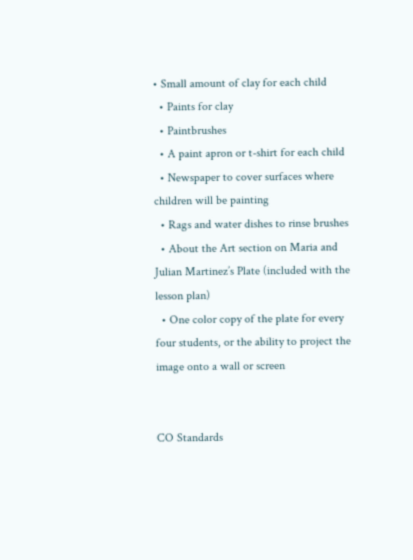• Small amount of clay for each child
  • Paints for clay
  • Paintbrushes
  • A paint apron or t-shirt for each child
  • Newspaper to cover surfaces where children will be painting
  • Rags and water dishes to rinse brushes
  • About the Art section on Maria and Julian Martinez’s Plate (included with the lesson plan)
  • One color copy of the plate for every four students, or the ability to project the image onto a wall or screen


CO Standards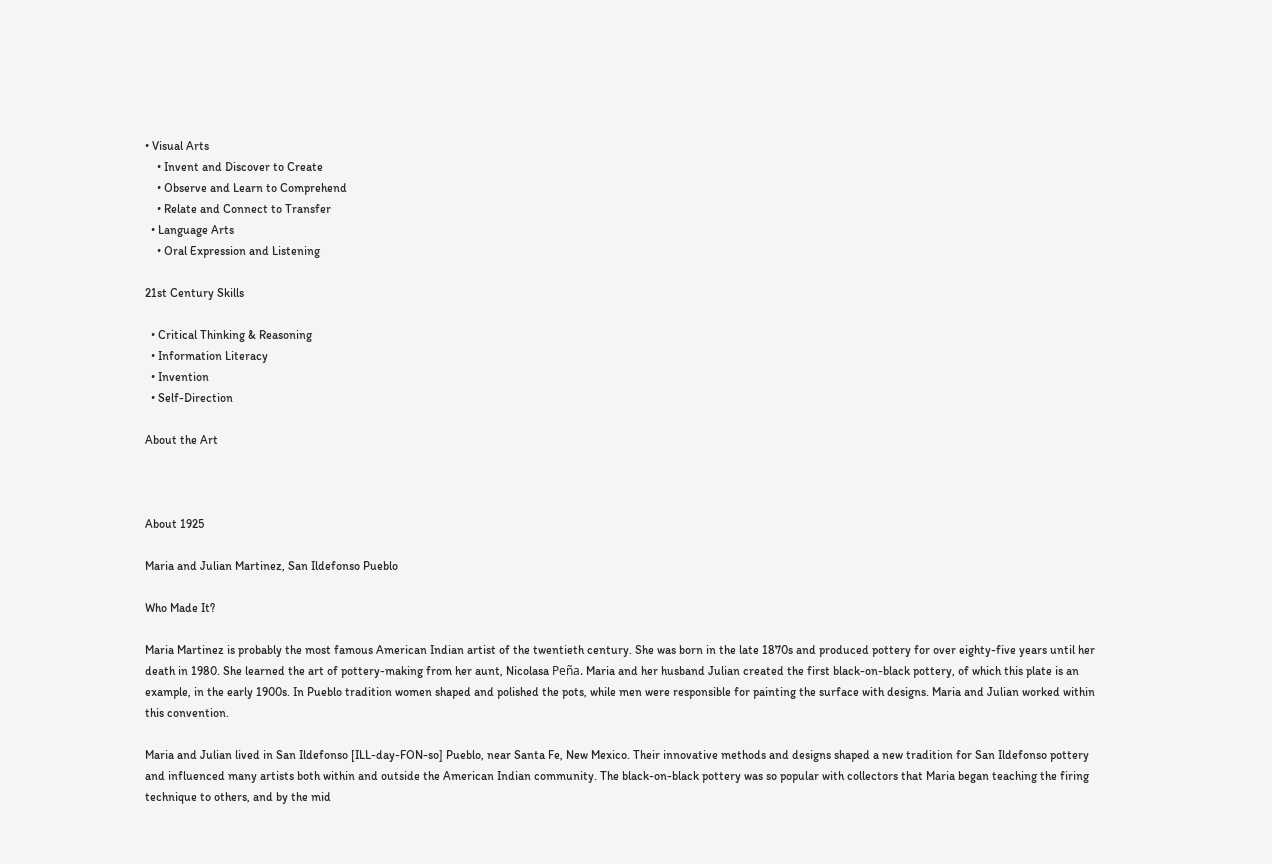• Visual Arts
    • Invent and Discover to Create
    • Observe and Learn to Comprehend
    • Relate and Connect to Transfer
  • Language Arts
    • Oral Expression and Listening

21st Century Skills

  • Critical Thinking & Reasoning
  • Information Literacy
  • Invention
  • Self-Direction

About the Art



About 1925

Maria and Julian Martinez, San Ildefonso Pueblo

Who Made It?

Maria Martinez is probably the most famous American Indian artist of the twentieth century. She was born in the late 1870s and produced pottery for over eighty-five years until her death in 1980. She learned the art of pottery-making from her aunt, Nicolasa Peña. Maria and her husband Julian created the first black-on-black pottery, of which this plate is an example, in the early 1900s. In Pueblo tradition women shaped and polished the pots, while men were responsible for painting the surface with designs. Maria and Julian worked within this convention.

Maria and Julian lived in San Ildefonso [ILL-day-FON-so] Pueblo, near Santa Fe, New Mexico. Their innovative methods and designs shaped a new tradition for San Ildefonso pottery and influenced many artists both within and outside the American Indian community. The black-on-black pottery was so popular with collectors that Maria began teaching the firing technique to others, and by the mid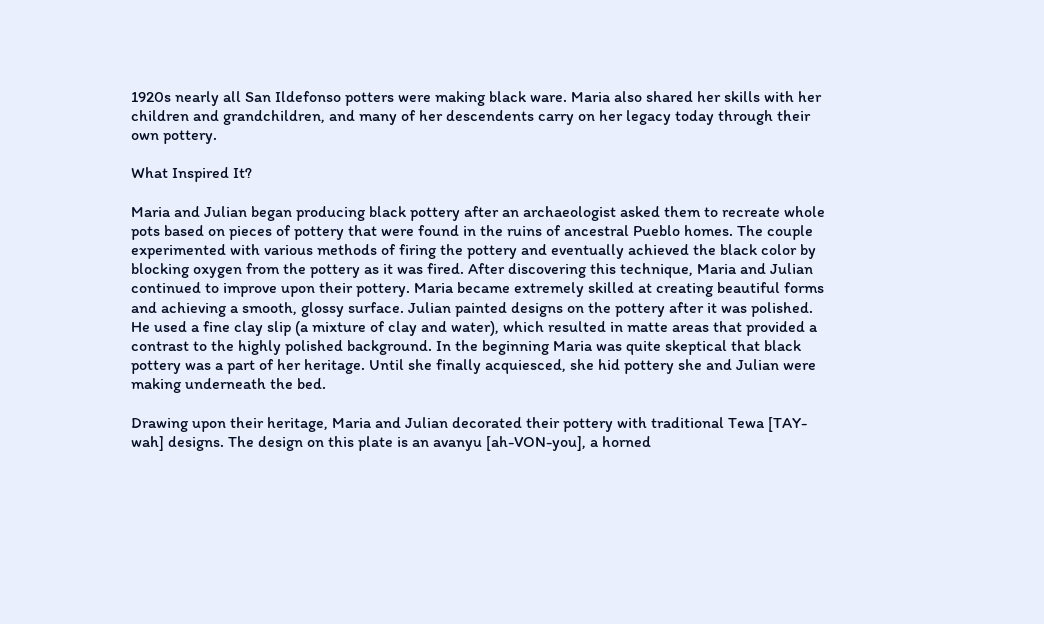1920s nearly all San Ildefonso potters were making black ware. Maria also shared her skills with her children and grandchildren, and many of her descendents carry on her legacy today through their own pottery.

What Inspired It?

Maria and Julian began producing black pottery after an archaeologist asked them to recreate whole pots based on pieces of pottery that were found in the ruins of ancestral Pueblo homes. The couple experimented with various methods of firing the pottery and eventually achieved the black color by blocking oxygen from the pottery as it was fired. After discovering this technique, Maria and Julian continued to improve upon their pottery. Maria became extremely skilled at creating beautiful forms and achieving a smooth, glossy surface. Julian painted designs on the pottery after it was polished. He used a fine clay slip (a mixture of clay and water), which resulted in matte areas that provided a contrast to the highly polished background. In the beginning Maria was quite skeptical that black pottery was a part of her heritage. Until she finally acquiesced, she hid pottery she and Julian were making underneath the bed.

Drawing upon their heritage, Maria and Julian decorated their pottery with traditional Tewa [TAY-wah] designs. The design on this plate is an avanyu [ah-VON-you], a horned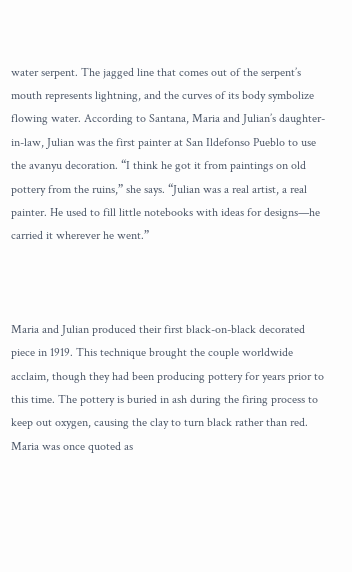water serpent. The jagged line that comes out of the serpent’s mouth represents lightning, and the curves of its body symbolize flowing water. According to Santana, Maria and Julian’s daughter-in-law, Julian was the first painter at San Ildefonso Pueblo to use the avanyu decoration. “I think he got it from paintings on old pottery from the ruins,” she says. “Julian was a real artist, a real painter. He used to fill little notebooks with ideas for designs—he carried it wherever he went.”



Maria and Julian produced their first black-on-black decorated piece in 1919. This technique brought the couple worldwide acclaim, though they had been producing pottery for years prior to this time. The pottery is buried in ash during the firing process to keep out oxygen, causing the clay to turn black rather than red. Maria was once quoted as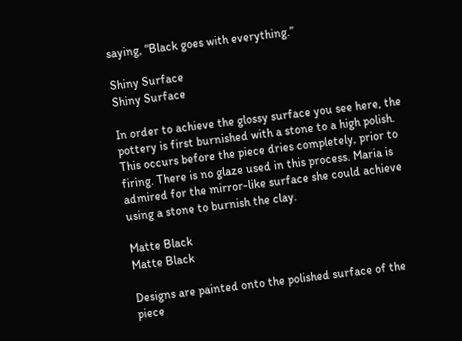saying, “Black goes with everything.”

Shiny Surface
Shiny Surface

In order to achieve the glossy surface you see here, the pottery is first burnished with a stone to a high polish. This occurs before the piece dries completely, prior to firing. There is no glaze used in this process. Maria is admired for the mirror-like surface she could achieve using a stone to burnish the clay.

Matte Black
Matte Black

Designs are painted onto the polished surface of the piece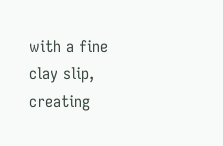with a fine clay slip, creating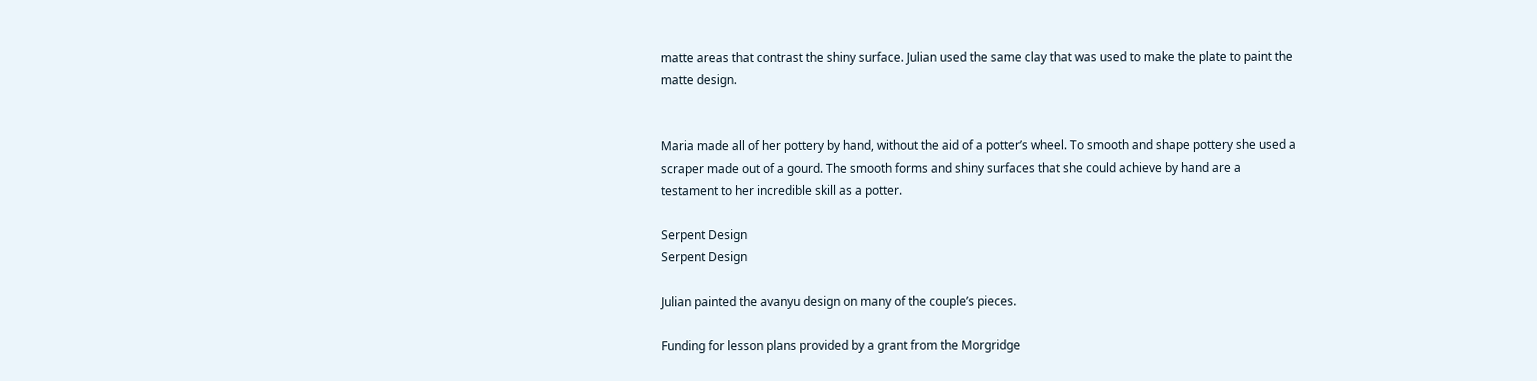matte areas that contrast the shiny surface. Julian used the same clay that was used to make the plate to paint the matte design.


Maria made all of her pottery by hand, without the aid of a potter’s wheel. To smooth and shape pottery she used a scraper made out of a gourd. The smooth forms and shiny surfaces that she could achieve by hand are a testament to her incredible skill as a potter.

Serpent Design
Serpent Design

Julian painted the avanyu design on many of the couple’s pieces.

Funding for lesson plans provided by a grant from the Morgridge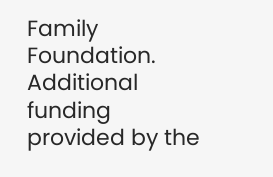Family Foundation. Additional funding provided by the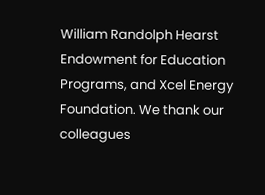William Randolph Hearst Endowment for Education Programs, and Xcel Energy Foundation. We thank our colleagues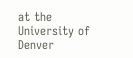at the University of Denver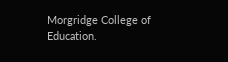Morgridge College of Education.